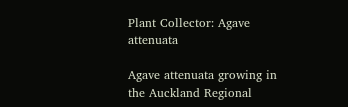Plant Collector: Agave attenuata

Agave attenuata growing in the Auckland Regional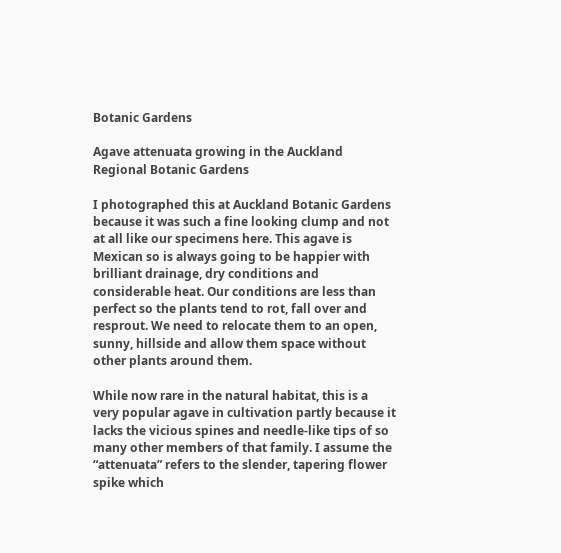Botanic Gardens

Agave attenuata growing in the Auckland Regional Botanic Gardens

I photographed this at Auckland Botanic Gardens because it was such a fine looking clump and not at all like our specimens here. This agave is Mexican so is always going to be happier with brilliant drainage, dry conditions and considerable heat. Our conditions are less than perfect so the plants tend to rot, fall over and resprout. We need to relocate them to an open, sunny, hillside and allow them space without other plants around them.

While now rare in the natural habitat, this is a very popular agave in cultivation partly because it lacks the vicious spines and needle-like tips of so many other members of that family. I assume the “attenuata” refers to the slender, tapering flower spike which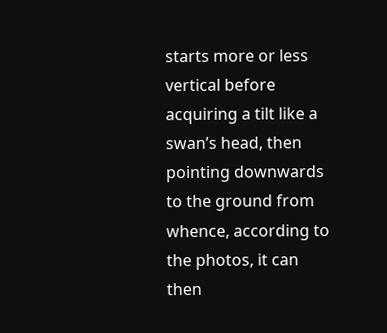starts more or less vertical before acquiring a tilt like a swan’s head, then pointing downwards to the ground from whence, according to the photos, it can then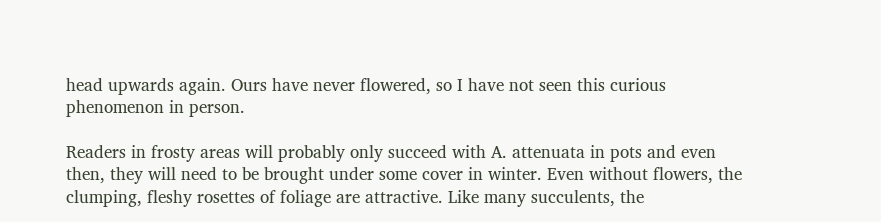head upwards again. Ours have never flowered, so I have not seen this curious phenomenon in person.

Readers in frosty areas will probably only succeed with A. attenuata in pots and even then, they will need to be brought under some cover in winter. Even without flowers, the clumping, fleshy rosettes of foliage are attractive. Like many succulents, the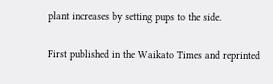plant increases by setting pups to the side.

First published in the Waikato Times and reprinted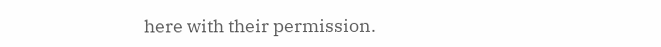here with their permission.